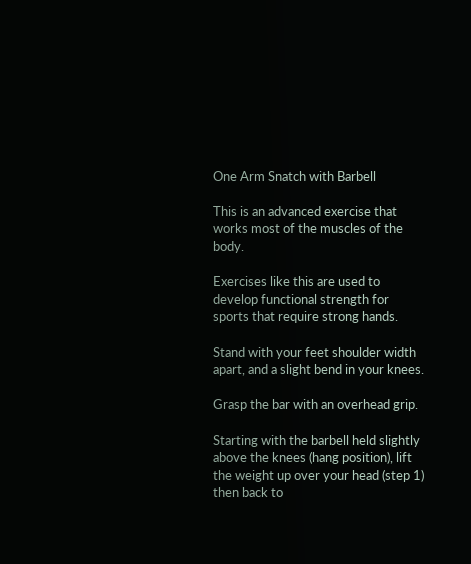One Arm Snatch with Barbell

This is an advanced exercise that works most of the muscles of the body.

Exercises like this are used to develop functional strength for sports that require strong hands.

Stand with your feet shoulder width apart, and a slight bend in your knees.

Grasp the bar with an overhead grip.

Starting with the barbell held slightly above the knees (hang position), lift the weight up over your head (step 1) then back to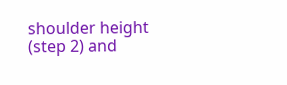shoulder height (step 2) and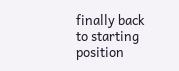finally back to starting position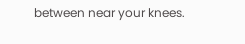between near your knees.